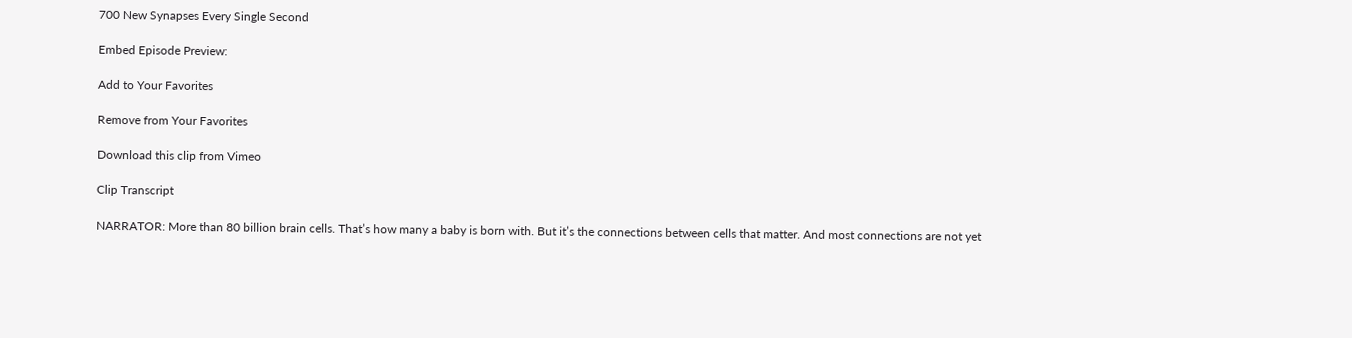700 New Synapses Every Single Second

Embed Episode Preview:

Add to Your Favorites

Remove from Your Favorites

Download this clip from Vimeo

Clip Transcript

NARRATOR: More than 80 billion brain cells. That’s how many a baby is born with. But it’s the connections between cells that matter. And most connections are not yet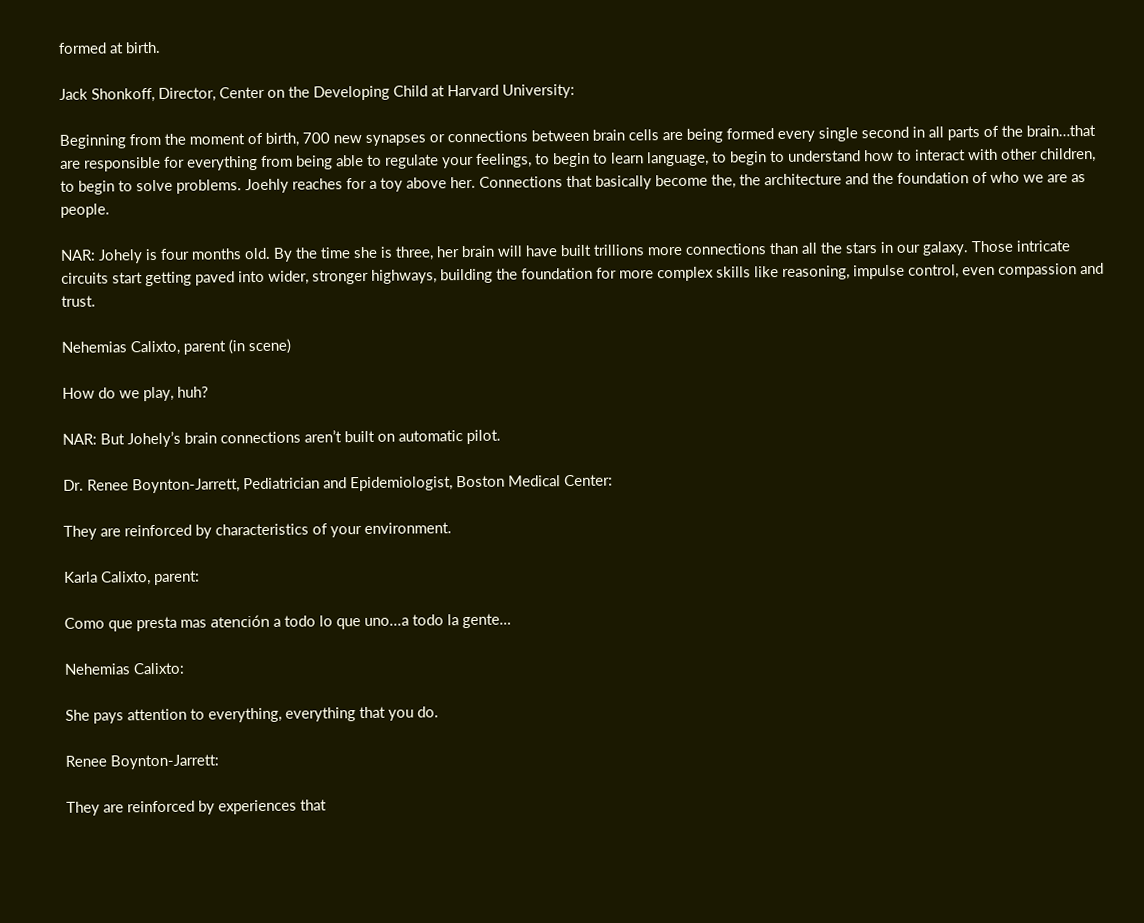formed at birth.

Jack Shonkoff, Director, Center on the Developing Child at Harvard University:

Beginning from the moment of birth, 700 new synapses or connections between brain cells are being formed every single second in all parts of the brain…that are responsible for everything from being able to regulate your feelings, to begin to learn language, to begin to understand how to interact with other children, to begin to solve problems. Joehly reaches for a toy above her. Connections that basically become the, the architecture and the foundation of who we are as people.

NAR: Johely is four months old. By the time she is three, her brain will have built trillions more connections than all the stars in our galaxy. Those intricate circuits start getting paved into wider, stronger highways, building the foundation for more complex skills like reasoning, impulse control, even compassion and trust.

Nehemias Calixto, parent (in scene)

How do we play, huh?

NAR: But Johely’s brain connections aren’t built on automatic pilot.

Dr. Renee Boynton-Jarrett, Pediatrician and Epidemiologist, Boston Medical Center:

They are reinforced by characteristics of your environment.

Karla Calixto, parent:

Como que presta mas atención a todo lo que uno...a todo la gente…

Nehemias Calixto:

She pays attention to everything, everything that you do.

Renee Boynton-Jarrett:

They are reinforced by experiences that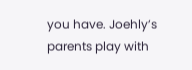you have. Joehly’s parents play with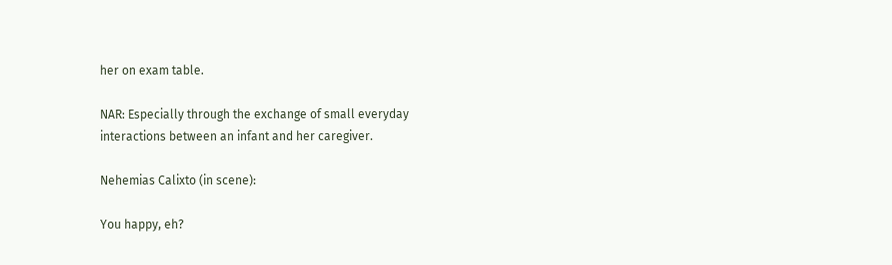her on exam table.

NAR: Especially through the exchange of small everyday interactions between an infant and her caregiver.

Nehemias Calixto (in scene):

You happy, eh?